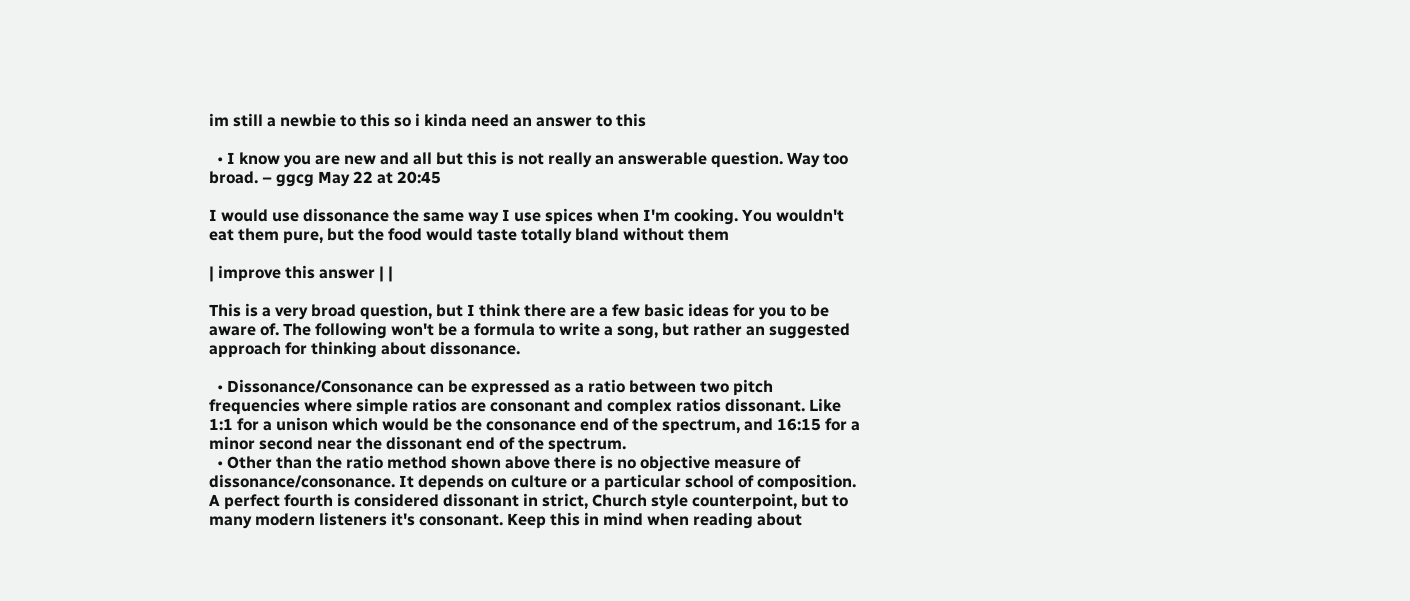im still a newbie to this so i kinda need an answer to this

  • I know you are new and all but this is not really an answerable question. Way too broad. – ggcg May 22 at 20:45

I would use dissonance the same way I use spices when I'm cooking. You wouldn't eat them pure, but the food would taste totally bland without them

| improve this answer | |

This is a very broad question, but I think there are a few basic ideas for you to be aware of. The following won't be a formula to write a song, but rather an suggested approach for thinking about dissonance.

  • Dissonance/Consonance can be expressed as a ratio between two pitch frequencies where simple ratios are consonant and complex ratios dissonant. Like 1:1 for a unison which would be the consonance end of the spectrum, and 16:15 for a minor second near the dissonant end of the spectrum.
  • Other than the ratio method shown above there is no objective measure of dissonance/consonance. It depends on culture or a particular school of composition. A perfect fourth is considered dissonant in strict, Church style counterpoint, but to many modern listeners it's consonant. Keep this in mind when reading about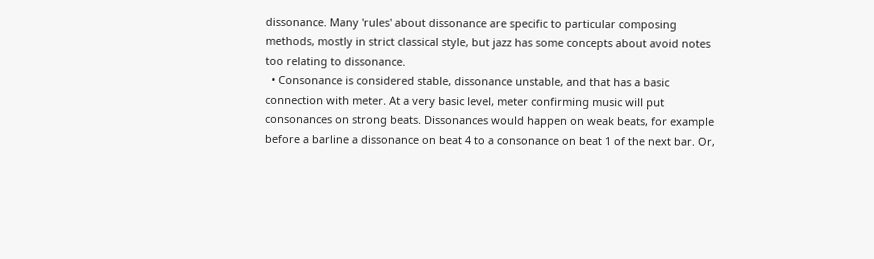dissonance. Many 'rules' about dissonance are specific to particular composing methods, mostly in strict classical style, but jazz has some concepts about avoid notes too relating to dissonance.
  • Consonance is considered stable, dissonance unstable, and that has a basic connection with meter. At a very basic level, meter confirming music will put consonances on strong beats. Dissonances would happen on weak beats, for example before a barline a dissonance on beat 4 to a consonance on beat 1 of the next bar. Or,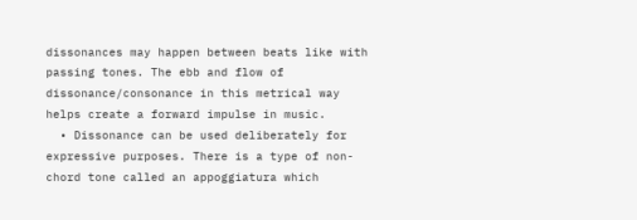dissonances may happen between beats like with passing tones. The ebb and flow of dissonance/consonance in this metrical way helps create a forward impulse in music.
  • Dissonance can be used deliberately for expressive purposes. There is a type of non-chord tone called an appoggiatura which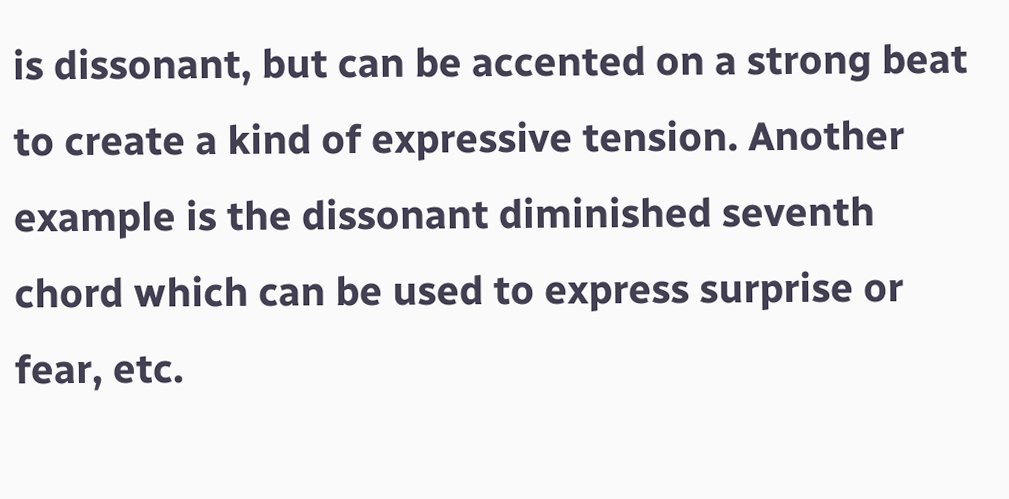is dissonant, but can be accented on a strong beat to create a kind of expressive tension. Another example is the dissonant diminished seventh chord which can be used to express surprise or fear, etc.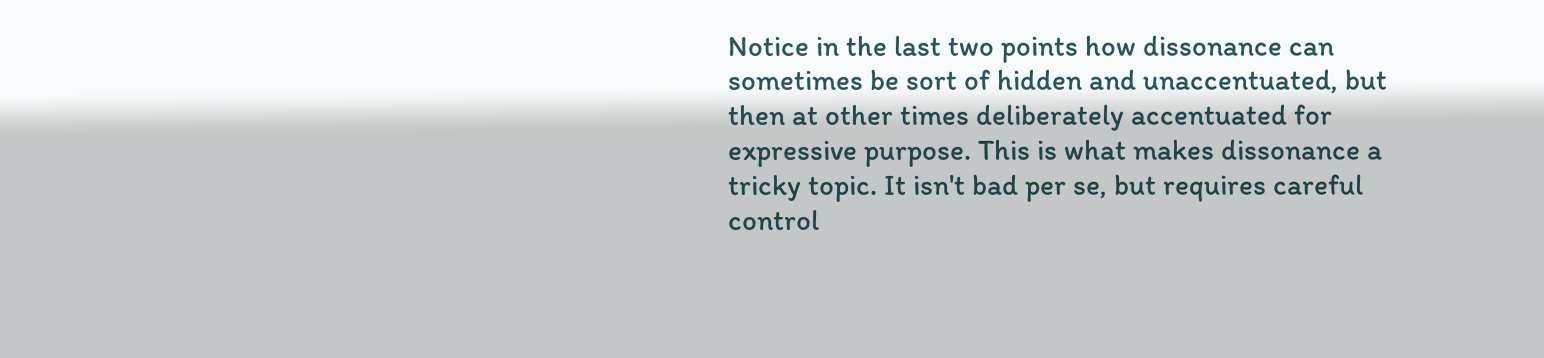Notice in the last two points how dissonance can sometimes be sort of hidden and unaccentuated, but then at other times deliberately accentuated for expressive purpose. This is what makes dissonance a tricky topic. It isn't bad per se, but requires careful control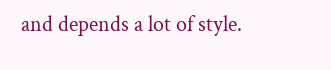and depends a lot of style.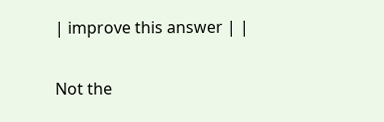| improve this answer | |

Not the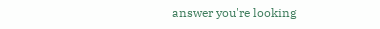answer you're looking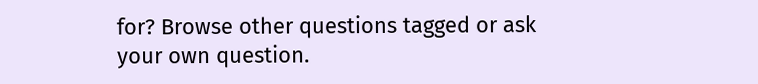for? Browse other questions tagged or ask your own question.